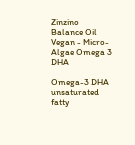Zinzino Balance Oil Vegan - Micro-Algae Omega 3 DHA

Omega-3 DHA unsaturated fatty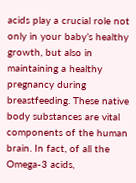acids play a crucial role not only in your baby’s healthy growth, but also in maintaining a healthy pregnancy during breastfeeding. These native body substances are vital components of the human brain. In fact, of all the Omega-3 acids,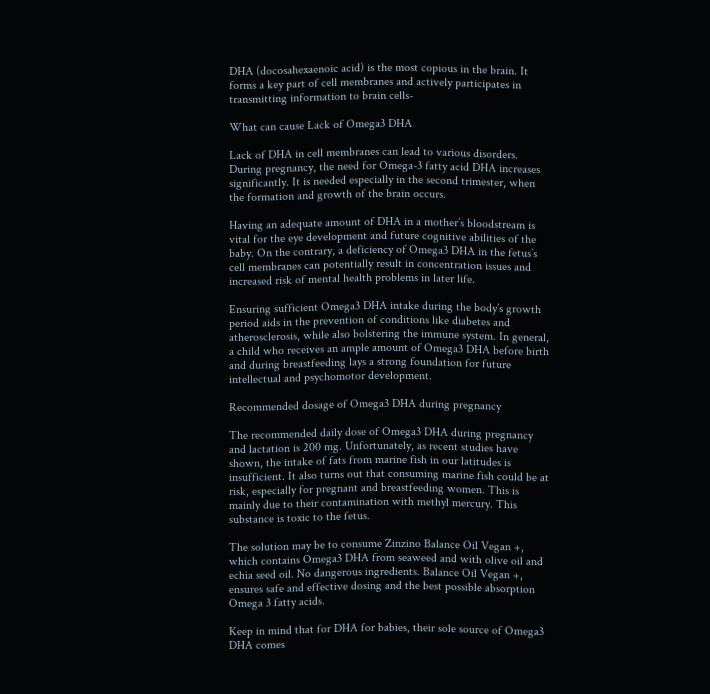DHA (docosahexaenoic acid) is the most copious in the brain. It forms a key part of cell membranes and actively participates in transmitting information to brain cells-

What can cause Lack of Omega3 DHA

Lack of DHA in cell membranes can lead to various disorders. During pregnancy, the need for Omega-3 fatty acid DHA increases significantly. It is needed especially in the second trimester, when the formation and growth of the brain occurs.

Having an adequate amount of DHA in a mother’s bloodstream is vital for the eye development and future cognitive abilities of the baby. On the contrary, a deficiency of Omega3 DHA in the fetus’s cell membranes can potentially result in concentration issues and increased risk of mental health problems in later life.

Ensuring sufficient Omega3 DHA intake during the body’s growth period aids in the prevention of conditions like diabetes and atherosclerosis, while also bolstering the immune system. In general, a child who receives an ample amount of Omega3 DHA before birth and during breastfeeding lays a strong foundation for future intellectual and psychomotor development.

Recommended dosage of Omega3 DHA during pregnancy

The recommended daily dose of Omega3 DHA during pregnancy and lactation is 200 mg. Unfortunately, as recent studies have shown, the intake of fats from marine fish in our latitudes is insufficient. It also turns out that consuming marine fish could be at risk, especially for pregnant and breastfeeding women. This is mainly due to their contamination with methyl mercury. This substance is toxic to the fetus.

The solution may be to consume Zinzino Balance Oil Vegan +, which contains Omega3 DHA from seaweed and with olive oil and echia seed oil. No dangerous ingredients. Balance Oil Vegan +, ensures safe and effective dosing and the best possible absorption Omega 3 fatty acids.

Keep in mind that for DHA for babies, their sole source of Omega3 DHA comes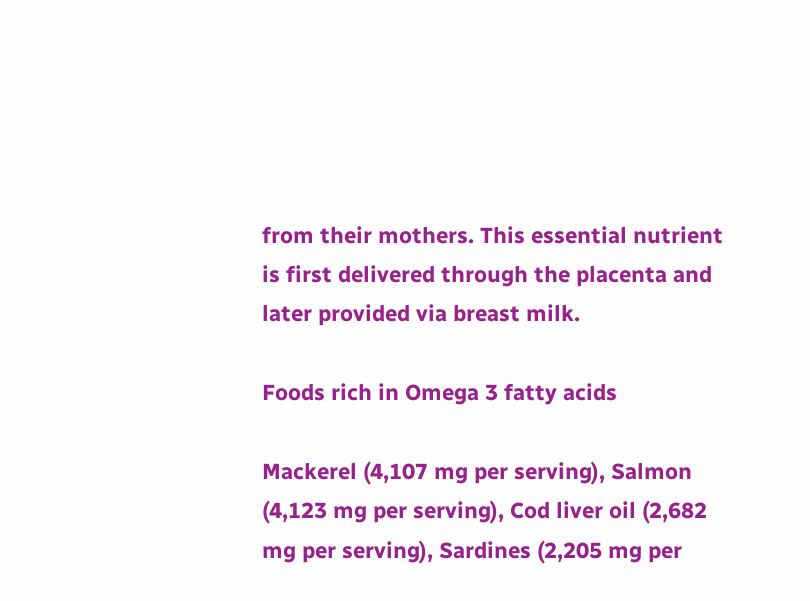from their mothers. This essential nutrient is first delivered through the placenta and later provided via breast milk.

Foods rich in Omega 3 fatty acids

Mackerel (4,107 mg per serving), Salmon (4,123 mg per serving), Cod liver oil (2,682 mg per serving), Sardines (2,205 mg per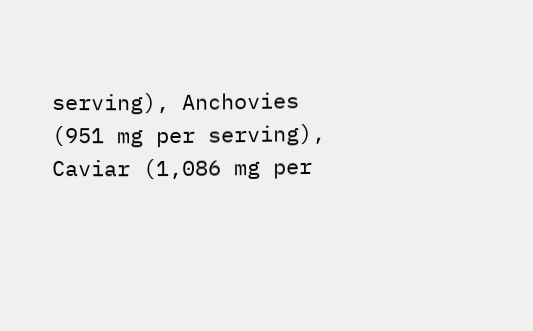serving), Anchovies (951 mg per serving), Caviar (1,086 mg per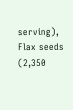serving), Flax seeds (2,350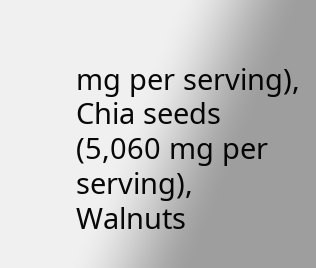mg per serving), Chia seeds (5,060 mg per serving), Walnuts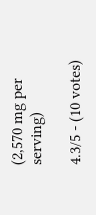(2,570 mg per serving)

4.3/5 - (10 votes)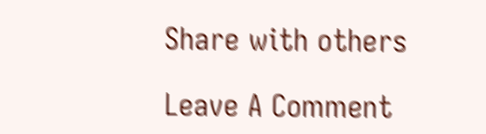Share with others

Leave A Comment